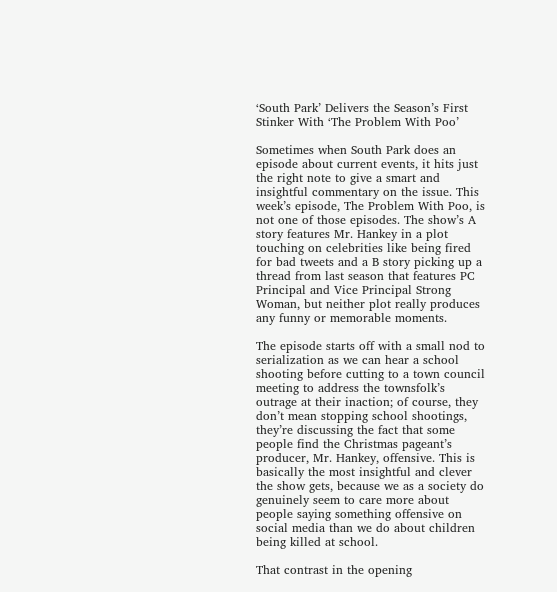‘South Park’ Delivers the Season’s First Stinker With ‘The Problem With Poo’

Sometimes when South Park does an episode about current events, it hits just the right note to give a smart and insightful commentary on the issue. This week’s episode, The Problem With Poo, is not one of those episodes. The show’s A story features Mr. Hankey in a plot touching on celebrities like being fired for bad tweets and a B story picking up a thread from last season that features PC Principal and Vice Principal Strong Woman, but neither plot really produces any funny or memorable moments.

The episode starts off with a small nod to serialization as we can hear a school shooting before cutting to a town council meeting to address the townsfolk’s outrage at their inaction; of course, they don’t mean stopping school shootings, they’re discussing the fact that some people find the Christmas pageant’s producer, Mr. Hankey, offensive. This is basically the most insightful and clever the show gets, because we as a society do genuinely seem to care more about people saying something offensive on social media than we do about children being killed at school.

That contrast in the opening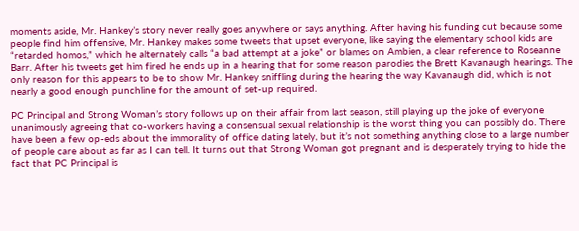moments aside, Mr. Hankey’s story never really goes anywhere or says anything. After having his funding cut because some people find him offensive, Mr. Hankey makes some tweets that upset everyone, like saying the elementary school kids are “retarded homos,” which he alternately calls “a bad attempt at a joke” or blames on Ambien, a clear reference to Roseanne Barr. After his tweets get him fired he ends up in a hearing that for some reason parodies the Brett Kavanaugh hearings. The only reason for this appears to be to show Mr. Hankey sniffling during the hearing the way Kavanaugh did, which is not nearly a good enough punchline for the amount of set-up required.

PC Principal and Strong Woman’s story follows up on their affair from last season, still playing up the joke of everyone unanimously agreeing that co-workers having a consensual sexual relationship is the worst thing you can possibly do. There have been a few op-eds about the immorality of office dating lately, but it’s not something anything close to a large number of people care about as far as I can tell. It turns out that Strong Woman got pregnant and is desperately trying to hide the fact that PC Principal is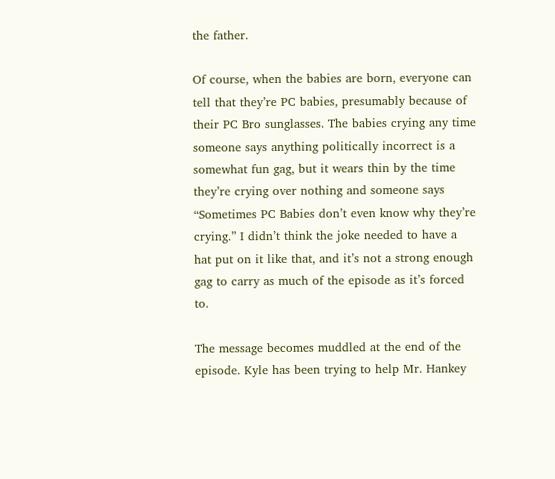the father.

Of course, when the babies are born, everyone can tell that they’re PC babies, presumably because of their PC Bro sunglasses. The babies crying any time someone says anything politically incorrect is a somewhat fun gag, but it wears thin by the time they’re crying over nothing and someone says “Sometimes PC Babies don’t even know why they’re crying.” I didn’t think the joke needed to have a hat put on it like that, and it’s not a strong enough gag to carry as much of the episode as it’s forced to.

The message becomes muddled at the end of the episode. Kyle has been trying to help Mr. Hankey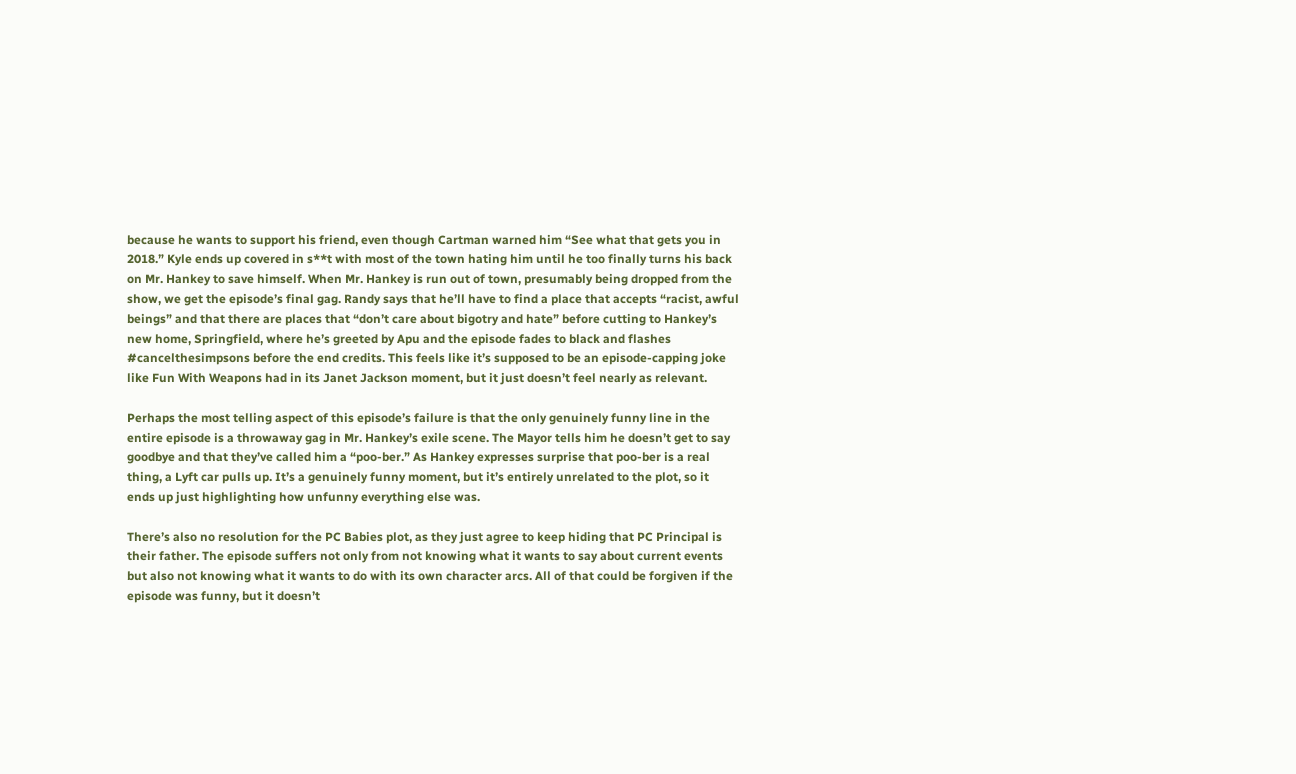because he wants to support his friend, even though Cartman warned him “See what that gets you in 2018.” Kyle ends up covered in s**t with most of the town hating him until he too finally turns his back on Mr. Hankey to save himself. When Mr. Hankey is run out of town, presumably being dropped from the show, we get the episode’s final gag. Randy says that he’ll have to find a place that accepts “racist, awful beings” and that there are places that “don’t care about bigotry and hate” before cutting to Hankey’s new home, Springfield, where he’s greeted by Apu and the episode fades to black and flashes #cancelthesimpsons before the end credits. This feels like it’s supposed to be an episode-capping joke like Fun With Weapons had in its Janet Jackson moment, but it just doesn’t feel nearly as relevant.

Perhaps the most telling aspect of this episode’s failure is that the only genuinely funny line in the entire episode is a throwaway gag in Mr. Hankey’s exile scene. The Mayor tells him he doesn’t get to say goodbye and that they’ve called him a “poo-ber.” As Hankey expresses surprise that poo-ber is a real thing, a Lyft car pulls up. It’s a genuinely funny moment, but it’s entirely unrelated to the plot, so it ends up just highlighting how unfunny everything else was.

There’s also no resolution for the PC Babies plot, as they just agree to keep hiding that PC Principal is their father. The episode suffers not only from not knowing what it wants to say about current events but also not knowing what it wants to do with its own character arcs. All of that could be forgiven if the episode was funny, but it doesn’t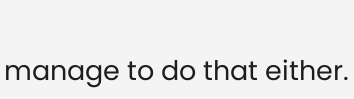manage to do that either.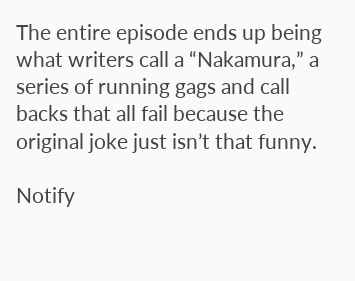The entire episode ends up being what writers call a “Nakamura,” a series of running gags and call backs that all fail because the original joke just isn’t that funny.

Notify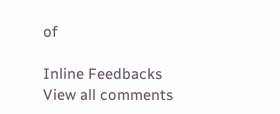of

Inline Feedbacks
View all comments